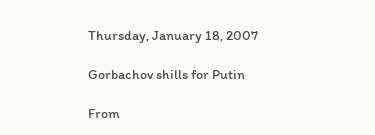Thursday, January 18, 2007

Gorbachov shills for Putin

From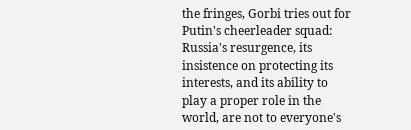the fringes, Gorbi tries out for Putin's cheerleader squad:
Russia's resurgence, its insistence on protecting its interests, and its ability to play a proper role in the world, are not to everyone's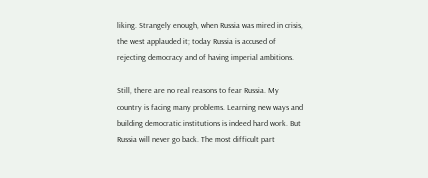liking. Strangely enough, when Russia was mired in crisis, the west applauded it; today Russia is accused of rejecting democracy and of having imperial ambitions.

Still, there are no real reasons to fear Russia. My country is facing many problems. Learning new ways and building democratic institutions is indeed hard work. But Russia will never go back. The most difficult part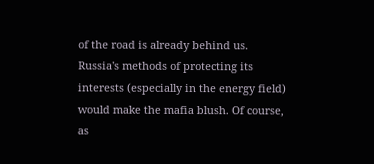of the road is already behind us.
Russia's methods of protecting its interests (especially in the energy field) would make the mafia blush. Of course, as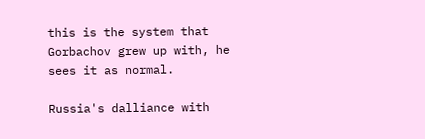this is the system that Gorbachov grew up with, he sees it as normal.

Russia's dalliance with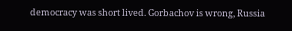democracy was short lived. Gorbachov is wrong, Russia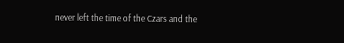never left the time of the Czars and the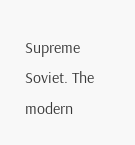Supreme Soviet. The modern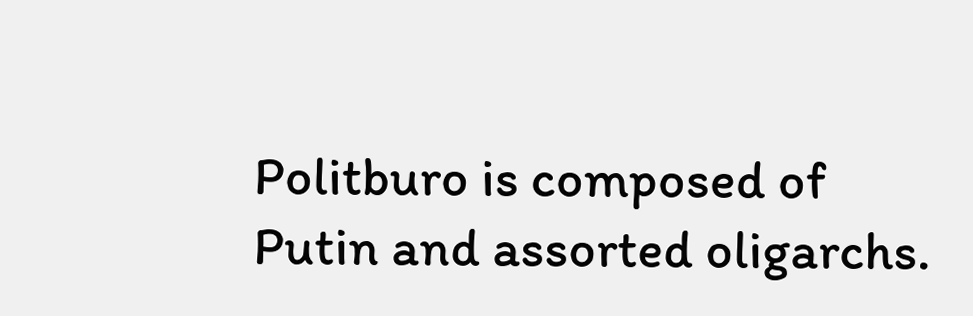Politburo is composed of Putin and assorted oligarchs.